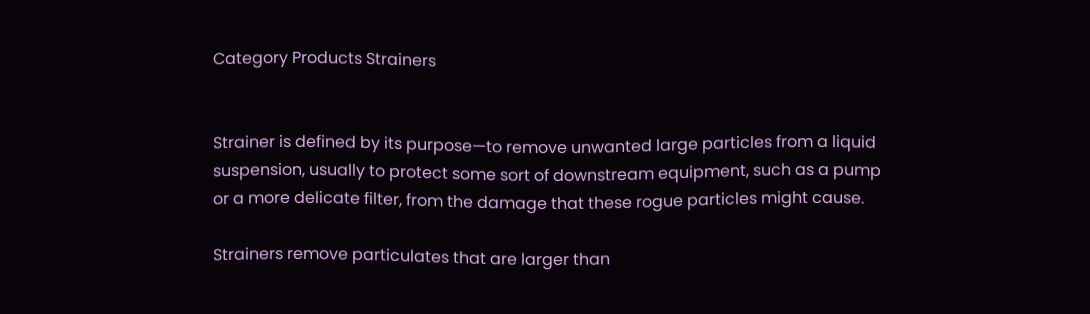Category Products Strainers


Strainer is defined by its purpose—to remove unwanted large particles from a liquid suspension, usually to protect some sort of downstream equipment, such as a pump or a more delicate filter, from the damage that these rogue particles might cause.

Strainers remove particulates that are larger than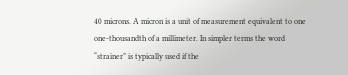40 microns. A micron is a unit of measurement equivalent to one one-thousandth of a millimeter. In simpler terms the word “strainer” is typically used if the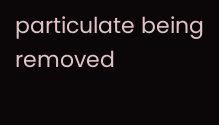particulate being removed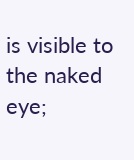is visible to the naked eye;